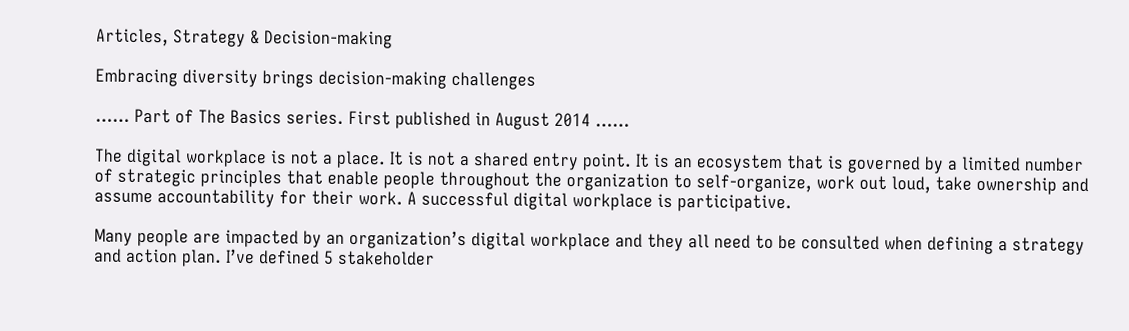Articles, Strategy & Decision-making

Embracing diversity brings decision-making challenges

…… Part of The Basics series. First published in August 2014 ……

The digital workplace is not a place. It is not a shared entry point. It is an ecosystem that is governed by a limited number of strategic principles that enable people throughout the organization to self-organize, work out loud, take ownership and assume accountability for their work. A successful digital workplace is participative.

Many people are impacted by an organization’s digital workplace and they all need to be consulted when defining a strategy and action plan. I’ve defined 5 stakeholder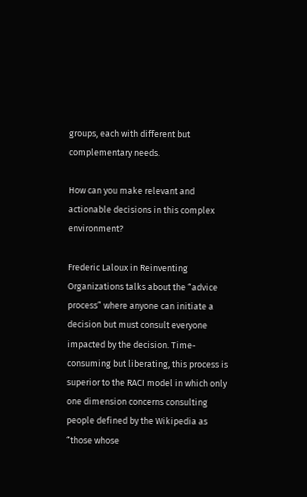groups, each with different but complementary needs.

How can you make relevant and actionable decisions in this complex environment?

Frederic Laloux in Reinventing Organizations talks about the “advice process” where anyone can initiate a decision but must consult everyone impacted by the decision. Time-consuming but liberating, this process is superior to the RACI model in which only one dimension concerns consulting people defined by the Wikipedia as “those whose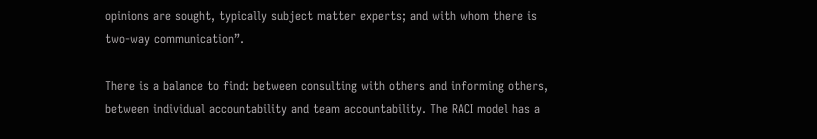opinions are sought, typically subject matter experts; and with whom there is two-way communication”.

There is a balance to find: between consulting with others and informing others, between individual accountability and team accountability. The RACI model has a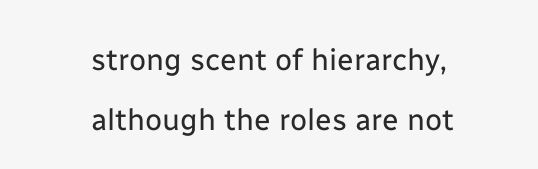strong scent of hierarchy, although the roles are not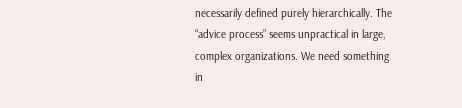necessarily defined purely hierarchically. The “advice process” seems unpractical in large, complex organizations. We need something in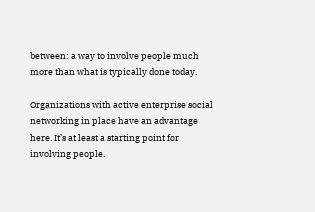between: a way to involve people much more than what is typically done today.

Organizations with active enterprise social networking in place have an advantage here. It’s at least a starting point for involving people.